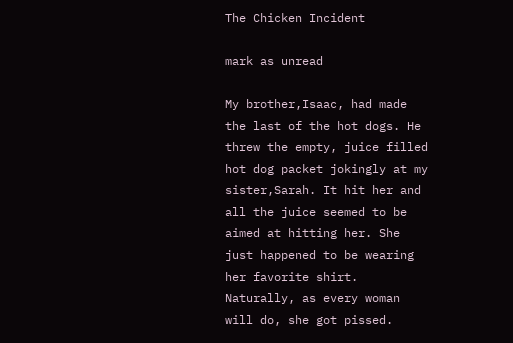The Chicken Incident

mark as unread

My brother,Isaac, had made the last of the hot dogs. He threw the empty, juice filled hot dog packet jokingly at my sister,Sarah. It hit her and all the juice seemed to be aimed at hitting her. She just happened to be wearing her favorite shirt. Naturally, as every woman will do, she got pissed.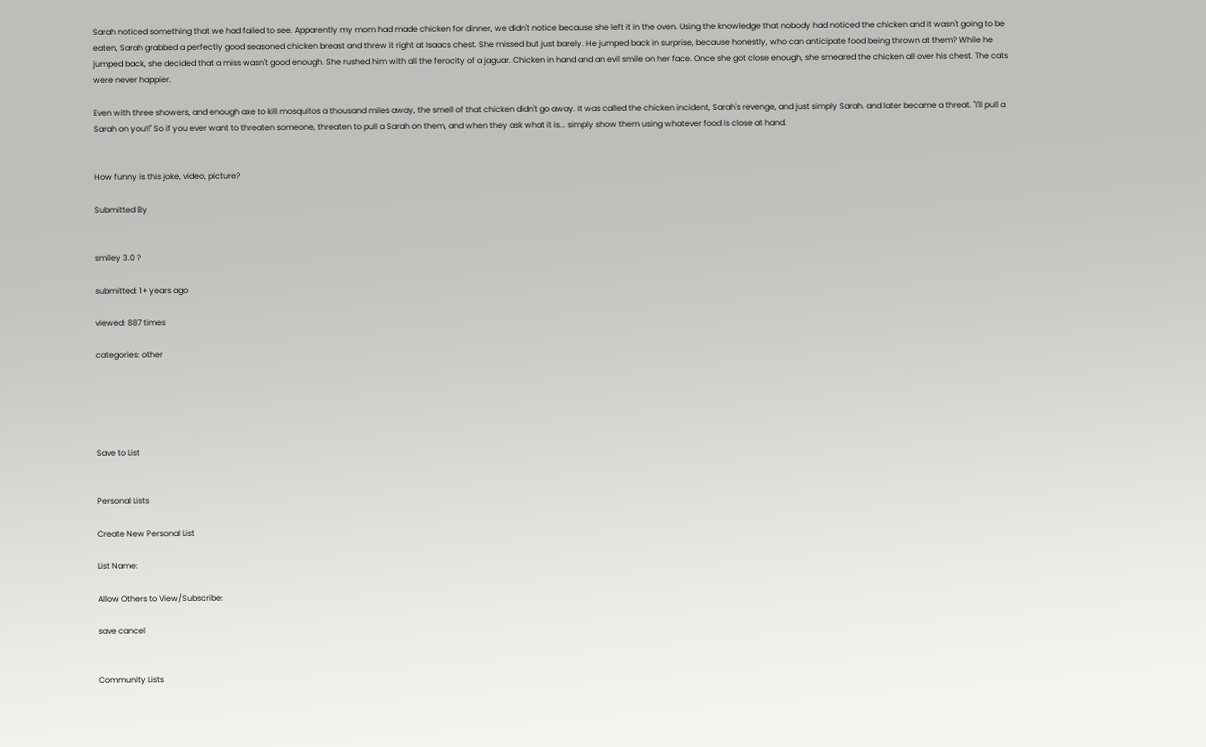Sarah noticed something that we had failed to see. Apparently my mom had made chicken for dinner, we didn't notice because she left it in the oven. Using the knowledge that nobody had noticed the chicken and it wasn't going to be eaten, Sarah grabbed a perfectly good seasoned chicken breast and threw it right at Isaacs chest. She missed but just barely. He jumped back in surprise, because honestly, who can anticipate food being thrown at them? While he jumped back, she decided that a miss wasn't good enough. She rushed him with all the ferocity of a jaguar. Chicken in hand and an evil smile on her face. Once she got close enough, she smeared the chicken all over his chest. The cats were never happier.

Even with three showers, and enough axe to kill mosquitos a thousand miles away, the smell of that chicken didn't go away. It was called the chicken incident, Sarah's revenge, and just simply Sarah. and later became a threat. "I'll pull a Sarah on you!!" So if you ever want to threaten someone, threaten to pull a Sarah on them, and when they ask what it is... simply show them using whatever food is close at hand.


How funny is this joke, video, picture?

Submitted By


smiley 3.0 ?

submitted: 1+ years ago

viewed: 887 times

categories: other





Save to List


Personal Lists

Create New Personal List

List Name:

Allow Others to View/Subscribe:

save cancel


Community Lists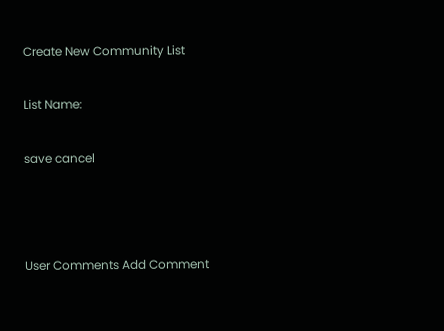Create New Community List

List Name:

save cancel



User Comments Add Comment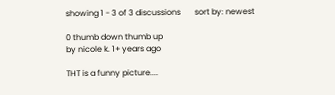showing 1 - 3 of 3 discussions       sort by: newest

0 thumb down thumb up
by nicole k. 1+ years ago

THT is a funny picture....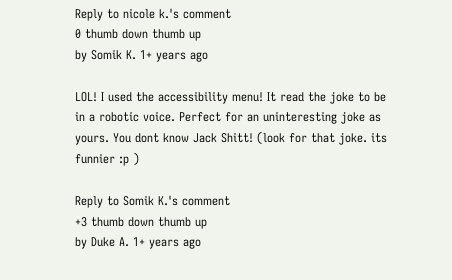Reply to nicole k.'s comment
0 thumb down thumb up
by Somik K. 1+ years ago

LOL! I used the accessibility menu! It read the joke to be in a robotic voice. Perfect for an uninteresting joke as yours. You dont know Jack Shitt! (look for that joke. its funnier :p )

Reply to Somik K.'s comment
+3 thumb down thumb up
by Duke A. 1+ years ago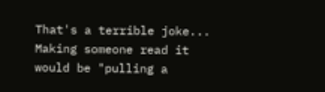That's a terrible joke... Making someone read it would be "pulling a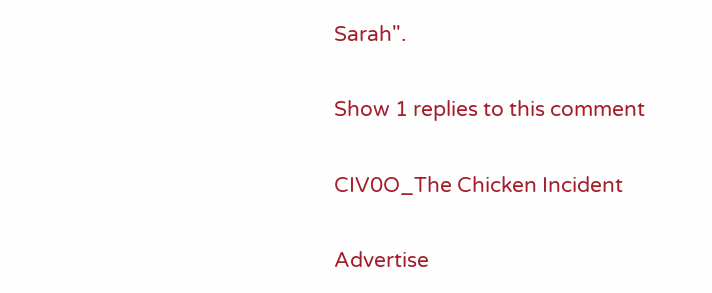Sarah".

Show 1 replies to this comment

CIV0O_The Chicken Incident

Advertise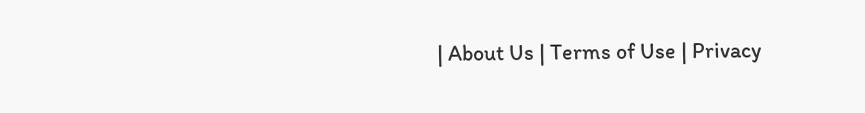| About Us | Terms of Use | Privacy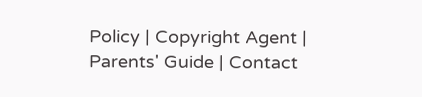Policy | Copyright Agent | Parents' Guide | Contact